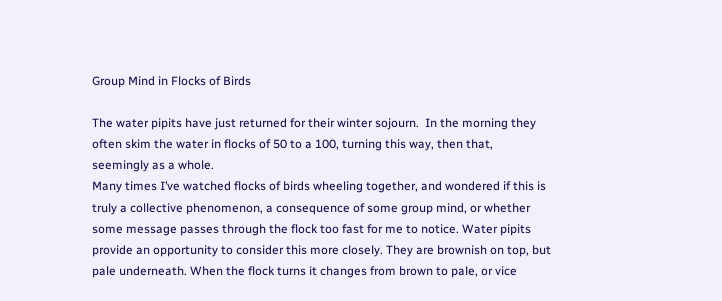Group Mind in Flocks of Birds

The water pipits have just returned for their winter sojourn.  In the morning they often skim the water in flocks of 50 to a 100, turning this way, then that, seemingly as a whole.
Many times I’ve watched flocks of birds wheeling together, and wondered if this is truly a collective phenomenon, a consequence of some group mind, or whether some message passes through the flock too fast for me to notice. Water pipits provide an opportunity to consider this more closely. They are brownish on top, but pale underneath. When the flock turns it changes from brown to pale, or vice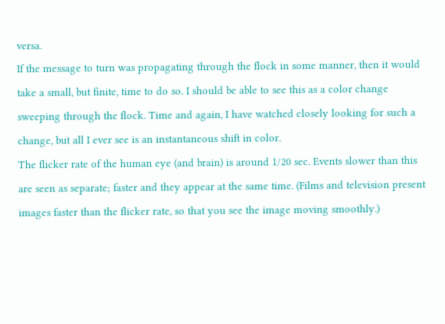versa.
If the message to turn was propagating through the flock in some manner, then it would take a small, but finite, time to do so. I should be able to see this as a color change sweeping through the flock. Time and again, I have watched closely looking for such a change, but all I ever see is an instantaneous shift in color.
The flicker rate of the human eye (and brain) is around 1/20 sec. Events slower than this are seen as separate; faster and they appear at the same time. (Films and television present images faster than the flicker rate, so that you see the image moving smoothly.)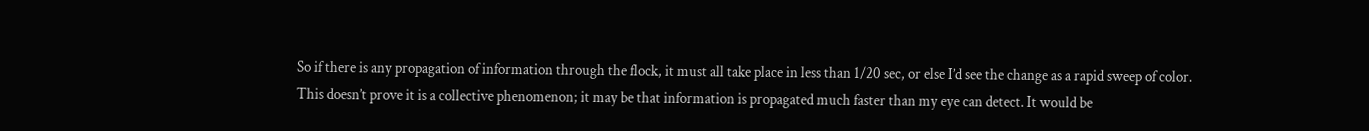So if there is any propagation of information through the flock, it must all take place in less than 1/20 sec, or else I’d see the change as a rapid sweep of color.
This doesn’t prove it is a collective phenomenon; it may be that information is propagated much faster than my eye can detect. It would be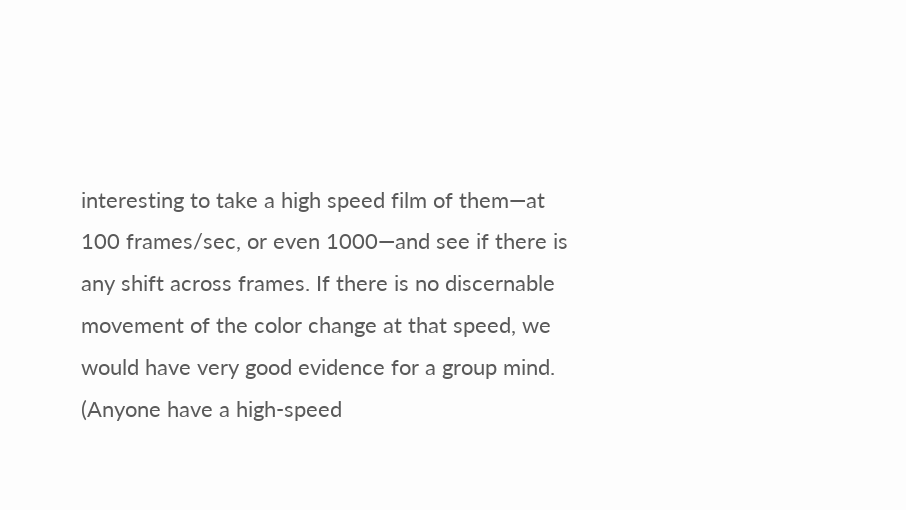interesting to take a high speed film of them—at 100 frames/sec, or even 1000—and see if there is any shift across frames. If there is no discernable movement of the color change at that speed, we would have very good evidence for a group mind. (Anyone have a high-speed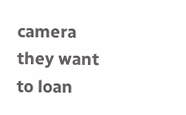camera they want to loan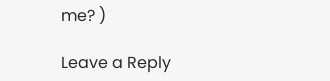me? )

Leave a Reply